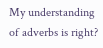My understanding of adverbs is right?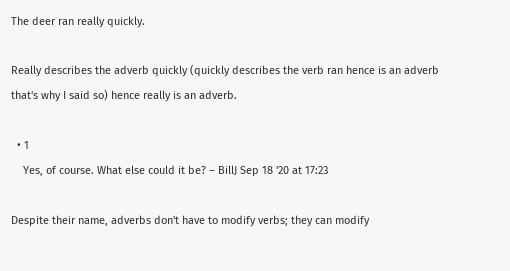The deer ran really quickly.

Really describes the adverb quickly (quickly describes the verb ran hence is an adverb that's why I said so) hence really is an adverb.

  • 1
    Yes, of course. What else could it be? – BillJ Sep 18 '20 at 17:23

Despite their name, adverbs don't have to modify verbs; they can modify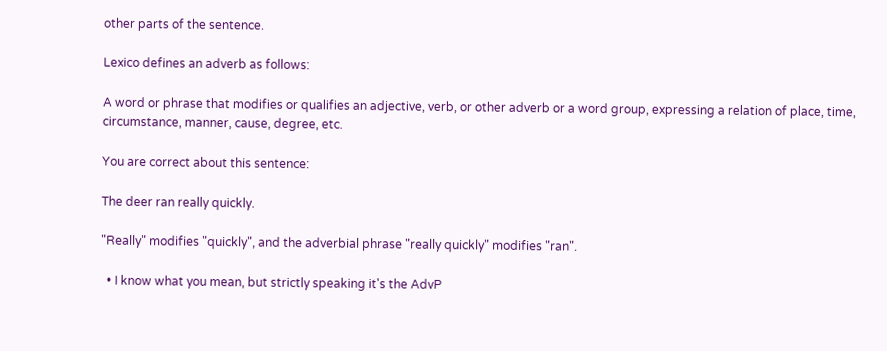other parts of the sentence.

Lexico defines an adverb as follows:

A word or phrase that modifies or qualifies an adjective, verb, or other adverb or a word group, expressing a relation of place, time, circumstance, manner, cause, degree, etc.

You are correct about this sentence:

The deer ran really quickly.

"Really" modifies "quickly", and the adverbial phrase "really quickly" modifies "ran".

  • I know what you mean, but strictly speaking it's the AdvP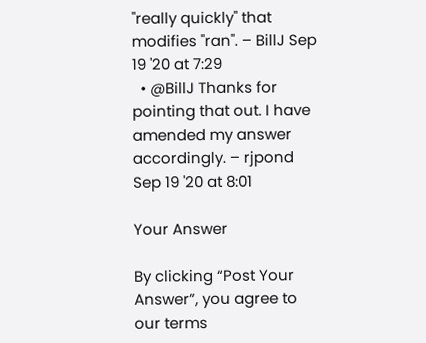"really quickly" that modifies "ran". – BillJ Sep 19 '20 at 7:29
  • @BillJ Thanks for pointing that out. I have amended my answer accordingly. – rjpond Sep 19 '20 at 8:01

Your Answer

By clicking “Post Your Answer”, you agree to our terms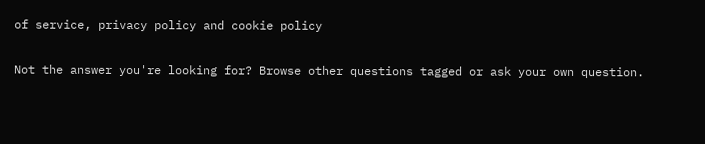of service, privacy policy and cookie policy

Not the answer you're looking for? Browse other questions tagged or ask your own question.